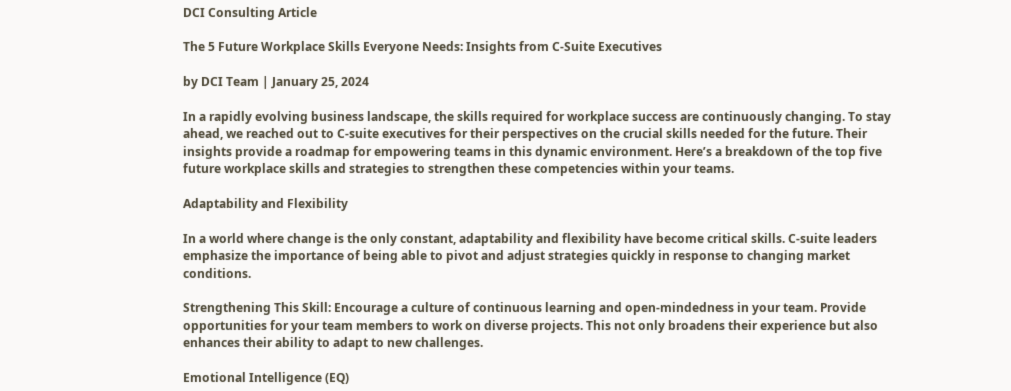DCI Consulting Article

The 5 Future Workplace Skills Everyone Needs: Insights from C-Suite Executives

by DCI Team | January 25, 2024

In a rapidly evolving business landscape, the skills required for workplace success are continuously changing. To stay ahead, we reached out to C-suite executives for their perspectives on the crucial skills needed for the future. Their insights provide a roadmap for empowering teams in this dynamic environment. Here’s a breakdown of the top five future workplace skills and strategies to strengthen these competencies within your teams.

Adaptability and Flexibility

In a world where change is the only constant, adaptability and flexibility have become critical skills. C-suite leaders emphasize the importance of being able to pivot and adjust strategies quickly in response to changing market conditions.

Strengthening This Skill: Encourage a culture of continuous learning and open-mindedness in your team. Provide opportunities for your team members to work on diverse projects. This not only broadens their experience but also enhances their ability to adapt to new challenges.

Emotional Intelligence (EQ)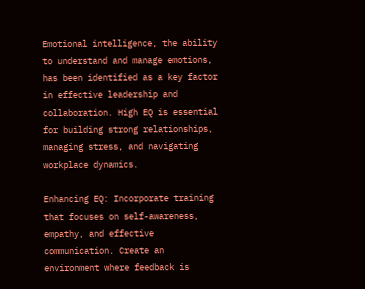Emotional intelligence, the ability to understand and manage emotions, has been identified as a key factor in effective leadership and collaboration. High EQ is essential for building strong relationships, managing stress, and navigating workplace dynamics.

Enhancing EQ: Incorporate training that focuses on self-awareness, empathy, and effective communication. Create an environment where feedback is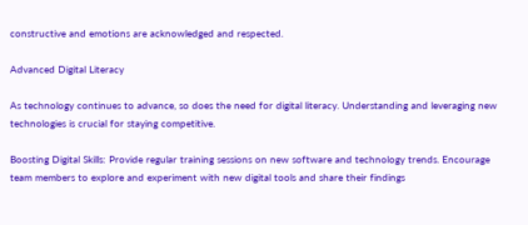constructive and emotions are acknowledged and respected.

Advanced Digital Literacy

As technology continues to advance, so does the need for digital literacy. Understanding and leveraging new technologies is crucial for staying competitive.

Boosting Digital Skills: Provide regular training sessions on new software and technology trends. Encourage team members to explore and experiment with new digital tools and share their findings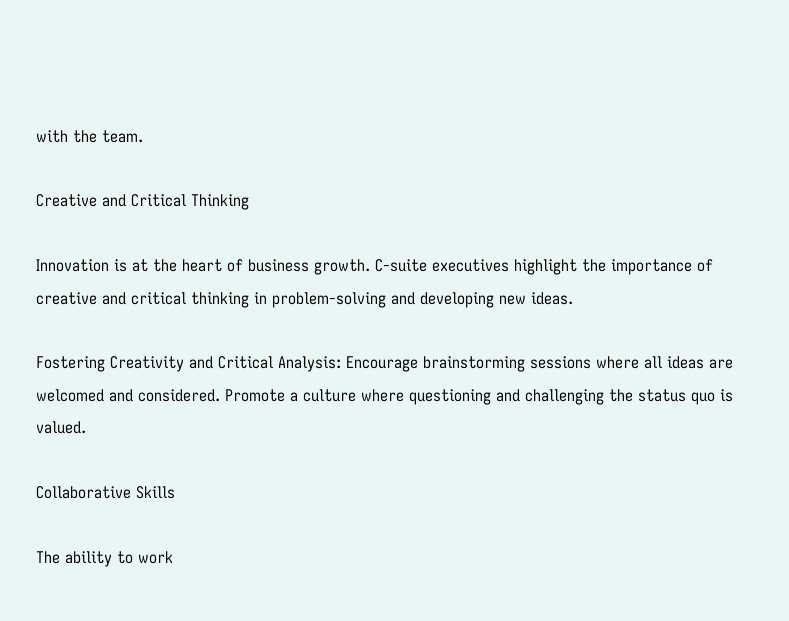with the team.

Creative and Critical Thinking

Innovation is at the heart of business growth. C-suite executives highlight the importance of creative and critical thinking in problem-solving and developing new ideas.

Fostering Creativity and Critical Analysis: Encourage brainstorming sessions where all ideas are welcomed and considered. Promote a culture where questioning and challenging the status quo is valued.

Collaborative Skills

The ability to work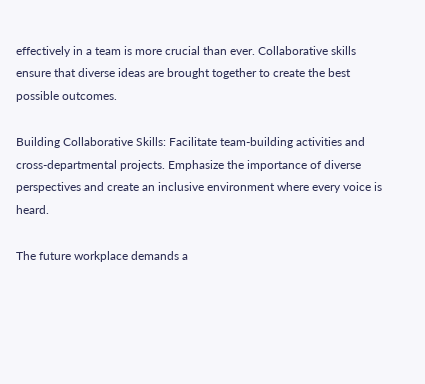effectively in a team is more crucial than ever. Collaborative skills ensure that diverse ideas are brought together to create the best possible outcomes.

Building Collaborative Skills: Facilitate team-building activities and cross-departmental projects. Emphasize the importance of diverse perspectives and create an inclusive environment where every voice is heard.

The future workplace demands a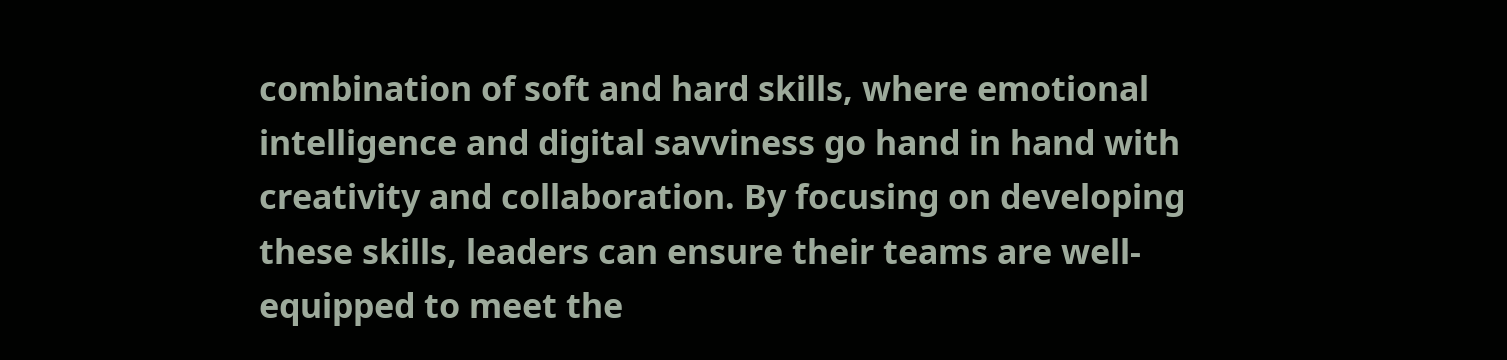combination of soft and hard skills, where emotional intelligence and digital savviness go hand in hand with creativity and collaboration. By focusing on developing these skills, leaders can ensure their teams are well-equipped to meet the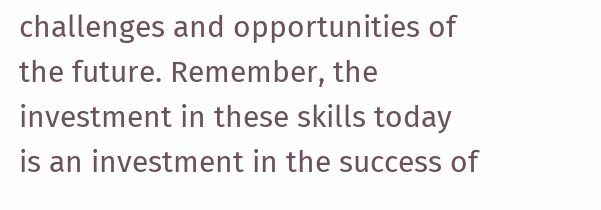challenges and opportunities of the future. Remember, the investment in these skills today is an investment in the success of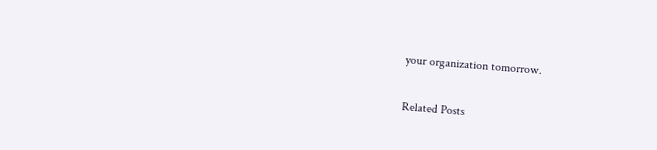your organization tomorrow.

Related Posts